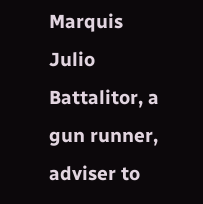Marquis Julio Battalitor, a gun runner, adviser to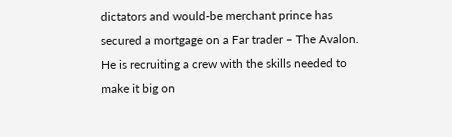dictators and would-be merchant prince has secured a mortgage on a Far trader – The Avalon. He is recruiting a crew with the skills needed to make it big on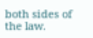both sides of the law.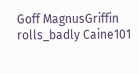Goff MagnusGriffin rolls_badly Caine101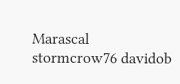Marascal stormcrow76 davidob